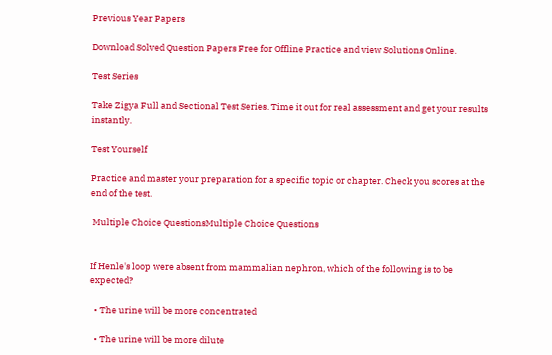Previous Year Papers

Download Solved Question Papers Free for Offline Practice and view Solutions Online.

Test Series

Take Zigya Full and Sectional Test Series. Time it out for real assessment and get your results instantly.

Test Yourself

Practice and master your preparation for a specific topic or chapter. Check you scores at the end of the test.

 Multiple Choice QuestionsMultiple Choice Questions


If Henle's loop were absent from mammalian nephron, which of the following is to be expected?

  • The urine will be more concentrated

  • The urine will be more dilute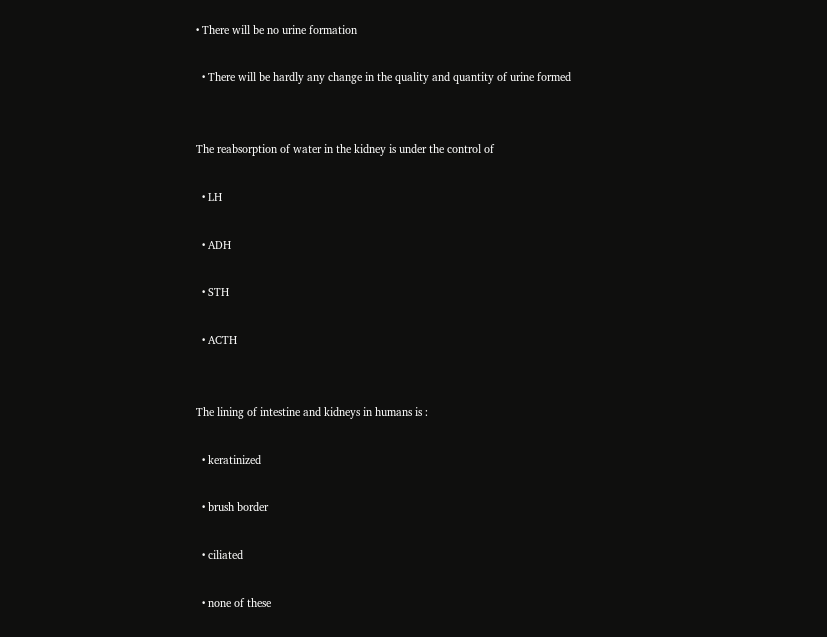• There will be no urine formation

  • There will be hardly any change in the quality and quantity of urine formed


The reabsorption of water in the kidney is under the control of

  • LH

  • ADH

  • STH

  • ACTH


The lining of intestine and kidneys in humans is :

  • keratinized

  • brush border

  • ciliated

  • none of these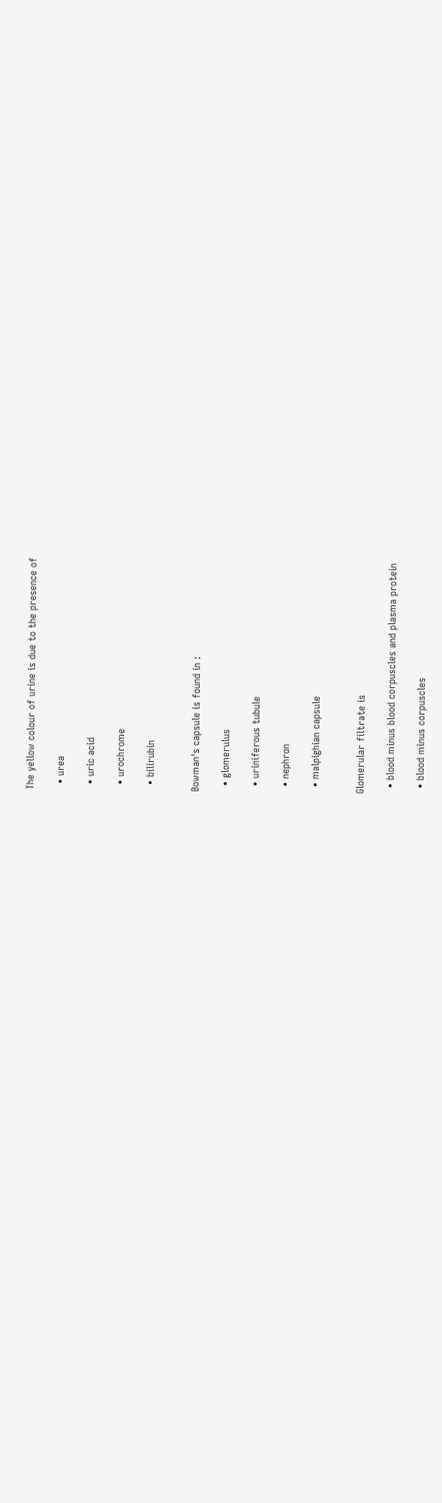The yellow colour of urine is due to the presence of

  • urea

  • uric acid

  • urochrome

  • bilirubin


Bowman's capsule is found in :

  • glomerulus

  • uriniferous tubule

  • nephron

  • malpighian capsule


Glomerular filtrate is

  • blood minus blood corpuscles and plasma protein

  • blood minus corpuscles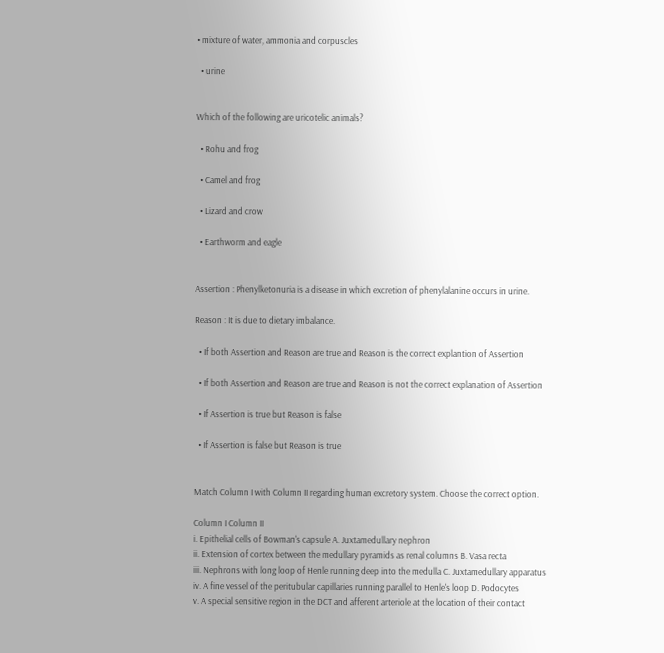• mixture of water, ammonia and corpuscles

  • urine


Which of the following are uricotelic animals?

  • Rohu and frog

  • Camel and frog

  • Lizard and crow

  • Earthworm and eagle


Assertion : Phenylketonuria is a disease in which excretion of phenylalanine occurs in urine.

Reason : It is due to dietary imbalance.

  • If both Assertion and Reason are true and Reason is the correct explantion of Assertion

  • If both Assertion and Reason are true and Reason is not the correct explanation of Assertion

  • If Assertion is true but Reason is false

  • If Assertion is false but Reason is true


Match Column I with Column II regarding human excretory system. Choose the correct option.

Column I Column II
i. Epithelial cells of Bowman's capsule A. Juxtamedullary nephron
ii. Extension of cortex between the medullary pyramids as renal columns B. Vasa recta
iii. Nephrons with long loop of Henle running deep into the medulla C. Juxtamedullary apparatus
iv. A fine vessel of the peritubular capillaries running parallel to Henle's loop D. Podocytes
v. A special sensitive region in the DCT and afferent arteriole at the location of their contact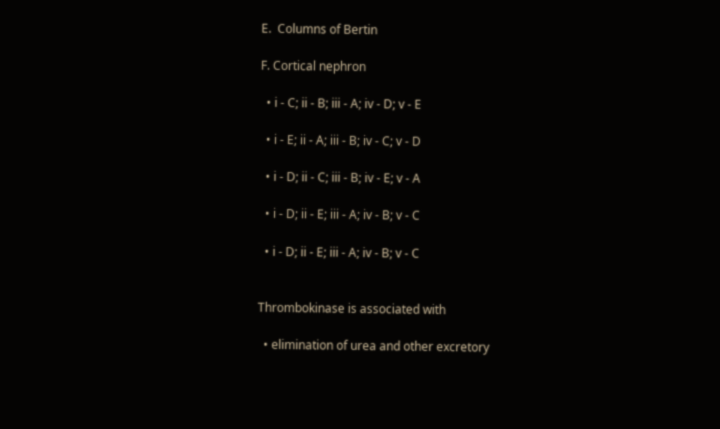E.  Columns of Bertin

F. Cortical nephron

  • i - C; ii - B; iii - A; iv - D; v - E

  • i - E; ii - A; iii - B; iv - C; v - D

  • i - D; ii - C; iii - B; iv - E; v - A

  • i - D; ii - E; iii - A; iv - B; v - C

  • i - D; ii - E; iii - A; iv - B; v - C


Thrombokinase is associated with

  • elimination of urea and other excretory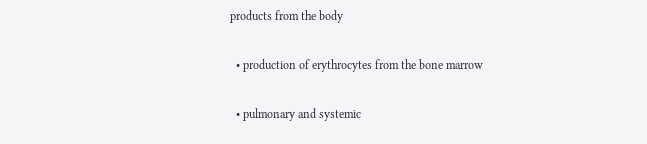products from the body

  • production of erythrocytes from the bone marrow

  • pulmonary and systemic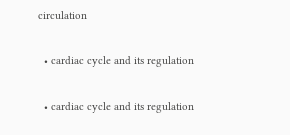circulation

  • cardiac cycle and its regulation

  • cardiac cycle and its regulation